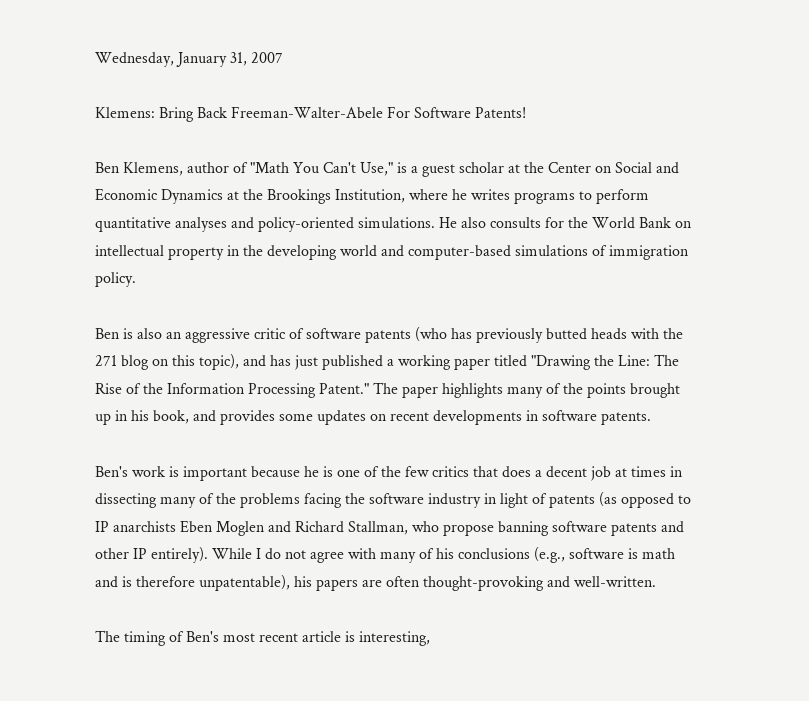Wednesday, January 31, 2007

Klemens: Bring Back Freeman-Walter-Abele For Software Patents!

Ben Klemens, author of "Math You Can't Use," is a guest scholar at the Center on Social and Economic Dynamics at the Brookings Institution, where he writes programs to perform quantitative analyses and policy-oriented simulations. He also consults for the World Bank on intellectual property in the developing world and computer-based simulations of immigration policy.

Ben is also an aggressive critic of software patents (who has previously butted heads with the 271 blog on this topic), and has just published a working paper titled "Drawing the Line: The Rise of the Information Processing Patent." The paper highlights many of the points brought up in his book, and provides some updates on recent developments in software patents.

Ben's work is important because he is one of the few critics that does a decent job at times in dissecting many of the problems facing the software industry in light of patents (as opposed to IP anarchists Eben Moglen and Richard Stallman, who propose banning software patents and other IP entirely). While I do not agree with many of his conclusions (e.g., software is math and is therefore unpatentable), his papers are often thought-provoking and well-written.

The timing of Ben's most recent article is interesting,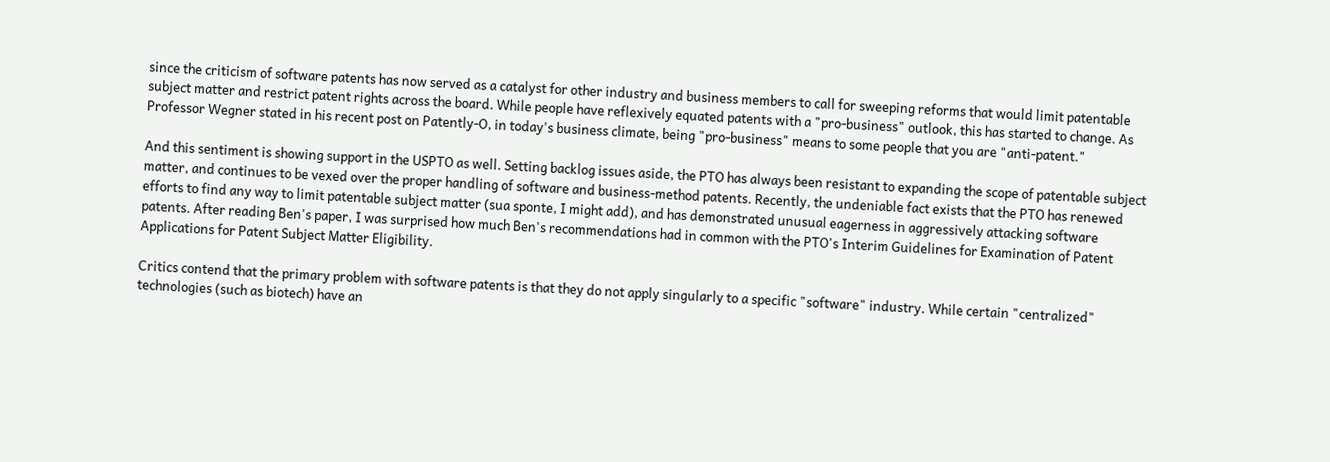since the criticism of software patents has now served as a catalyst for other industry and business members to call for sweeping reforms that would limit patentable subject matter and restrict patent rights across the board. While people have reflexively equated patents with a "pro-business" outlook, this has started to change. As Professor Wegner stated in his recent post on Patently-O, in today's business climate, being "pro-business" means to some people that you are "anti-patent."

And this sentiment is showing support in the USPTO as well. Setting backlog issues aside, the PTO has always been resistant to expanding the scope of patentable subject matter, and continues to be vexed over the proper handling of software and business-method patents. Recently, the undeniable fact exists that the PTO has renewed efforts to find any way to limit patentable subject matter (sua sponte, I might add), and has demonstrated unusual eagerness in aggressively attacking software patents. After reading Ben's paper, I was surprised how much Ben's recommendations had in common with the PTO's Interim Guidelines for Examination of Patent Applications for Patent Subject Matter Eligibility.

Critics contend that the primary problem with software patents is that they do not apply singularly to a specific "software" industry. While certain "centralized" technologies (such as biotech) have an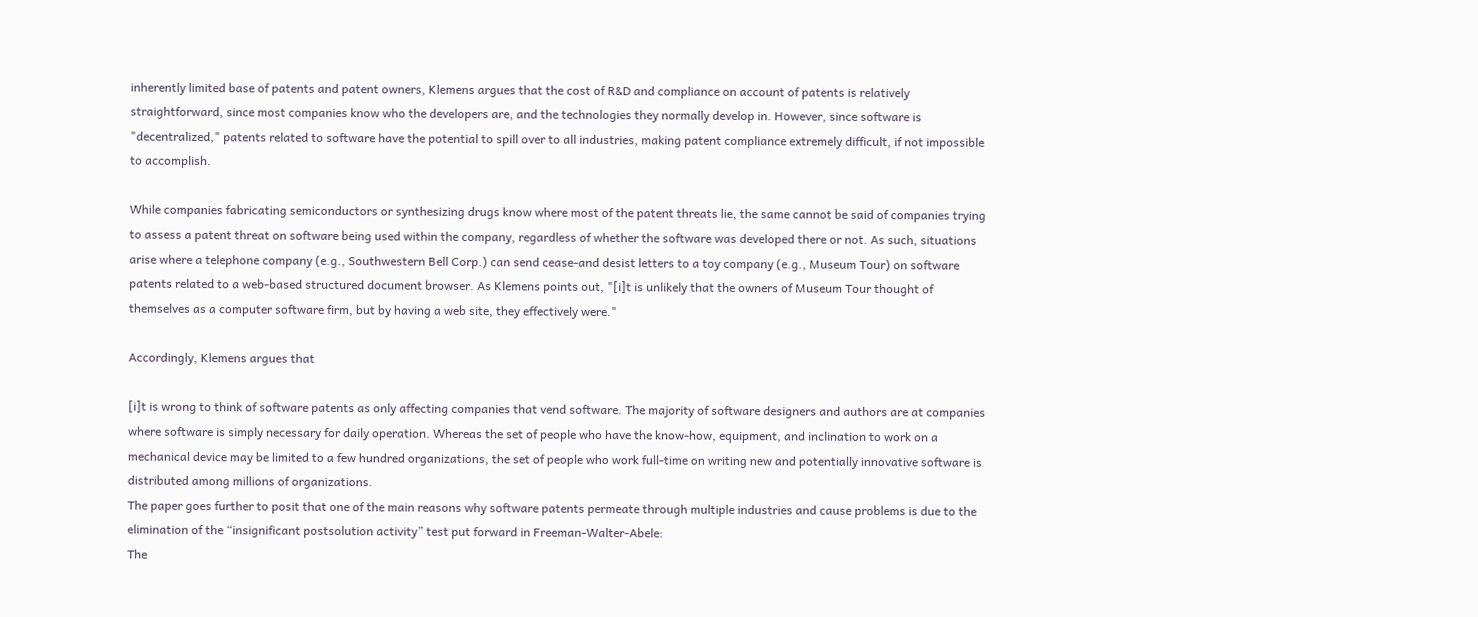inherently limited base of patents and patent owners, Klemens argues that the cost of R&D and compliance on account of patents is relatively straightforward, since most companies know who the developers are, and the technologies they normally develop in. However, since software is "decentralized," patents related to software have the potential to spill over to all industries, making patent compliance extremely difficult, if not impossible to accomplish.

While companies fabricating semiconductors or synthesizing drugs know where most of the patent threats lie, the same cannot be said of companies trying to assess a patent threat on software being used within the company, regardless of whether the software was developed there or not. As such, situations arise where a telephone company (e.g., Southwestern Bell Corp.) can send cease-and desist letters to a toy company (e.g., Museum Tour) on software patents related to a web-based structured document browser. As Klemens points out, "[i]t is unlikely that the owners of Museum Tour thought of themselves as a computer software firm, but by having a web site, they effectively were."

Accordingly, Klemens argues that

[i]t is wrong to think of software patents as only affecting companies that vend software. The majority of software designers and authors are at companies where software is simply necessary for daily operation. Whereas the set of people who have the know-how, equipment, and inclination to work on a mechanical device may be limited to a few hundred organizations, the set of people who work full-time on writing new and potentially innovative software is distributed among millions of organizations.
The paper goes further to posit that one of the main reasons why software patents permeate through multiple industries and cause problems is due to the elimination of the “insignificant postsolution activity” test put forward in Freeman-Walter-Abele:
The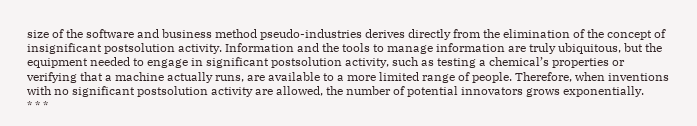size of the software and business method pseudo-industries derives directly from the elimination of the concept of insignificant postsolution activity. Information and the tools to manage information are truly ubiquitous, but the equipment needed to engage in significant postsolution activity, such as testing a chemical’s properties or verifying that a machine actually runs, are available to a more limited range of people. Therefore, when inventions with no significant postsolution activity are allowed, the number of potential innovators grows exponentially.
* * *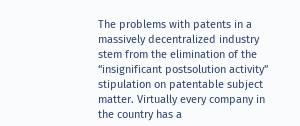The problems with patents in a massively decentralized industry stem from the elimination of the “insignificant postsolution activity” stipulation on patentable subject matter. Virtually every company in the country has a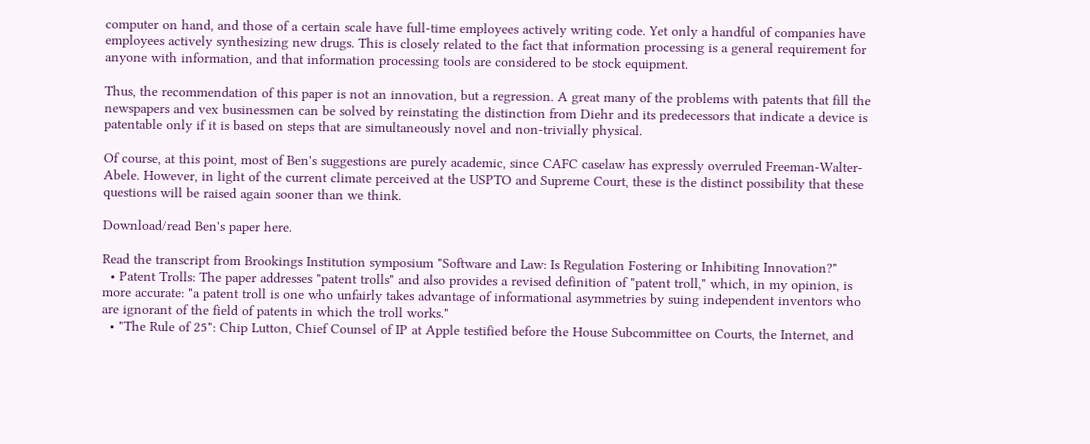computer on hand, and those of a certain scale have full-time employees actively writing code. Yet only a handful of companies have employees actively synthesizing new drugs. This is closely related to the fact that information processing is a general requirement for anyone with information, and that information processing tools are considered to be stock equipment.

Thus, the recommendation of this paper is not an innovation, but a regression. A great many of the problems with patents that fill the newspapers and vex businessmen can be solved by reinstating the distinction from Diehr and its predecessors that indicate a device is patentable only if it is based on steps that are simultaneously novel and non-trivially physical.

Of course, at this point, most of Ben's suggestions are purely academic, since CAFC caselaw has expressly overruled Freeman-Walter-Abele. However, in light of the current climate perceived at the USPTO and Supreme Court, these is the distinct possibility that these questions will be raised again sooner than we think.

Download/read Ben's paper here.

Read the transcript from Brookings Institution symposium "Software and Law: Is Regulation Fostering or Inhibiting Innovation?"
  • Patent Trolls: The paper addresses "patent trolls" and also provides a revised definition of "patent troll," which, in my opinion, is more accurate: "a patent troll is one who unfairly takes advantage of informational asymmetries by suing independent inventors who are ignorant of the field of patents in which the troll works."
  • "The Rule of 25": Chip Lutton, Chief Counsel of IP at Apple testified before the House Subcommittee on Courts, the Internet, and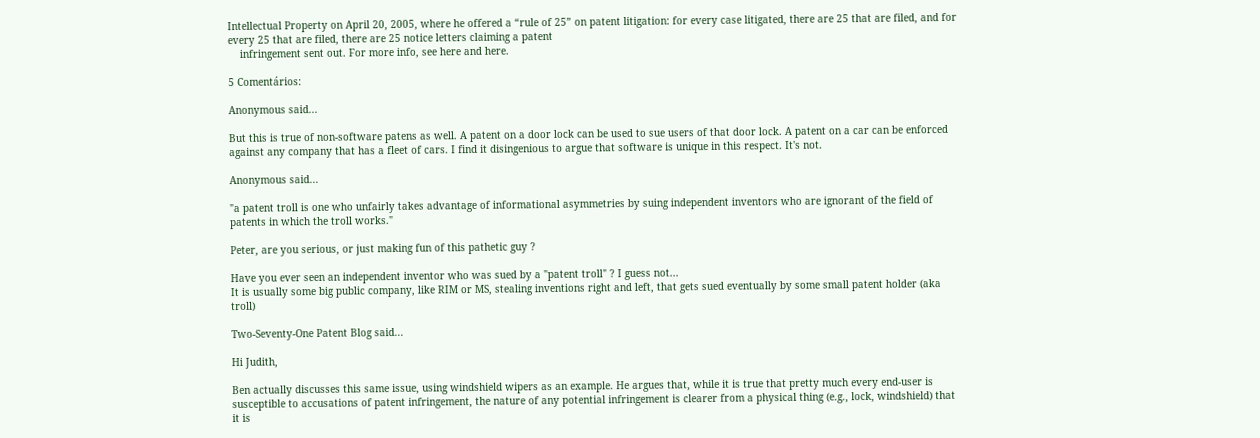Intellectual Property on April 20, 2005, where he offered a “rule of 25” on patent litigation: for every case litigated, there are 25 that are filed, and for every 25 that are filed, there are 25 notice letters claiming a patent
    infringement sent out. For more info, see here and here.

5 Comentários:

Anonymous said...

But this is true of non-software patens as well. A patent on a door lock can be used to sue users of that door lock. A patent on a car can be enforced against any company that has a fleet of cars. I find it disingenious to argue that software is unique in this respect. It's not.

Anonymous said...

"a patent troll is one who unfairly takes advantage of informational asymmetries by suing independent inventors who are ignorant of the field of patents in which the troll works."

Peter, are you serious, or just making fun of this pathetic guy ?

Have you ever seen an independent inventor who was sued by a "patent troll" ? I guess not...
It is usually some big public company, like RIM or MS, stealing inventions right and left, that gets sued eventually by some small patent holder (aka troll)

Two-Seventy-One Patent Blog said...

Hi Judith,

Ben actually discusses this same issue, using windshield wipers as an example. He argues that, while it is true that pretty much every end-user is susceptible to accusations of patent infringement, the nature of any potential infringement is clearer from a physical thing (e.g., lock, windshield) that it is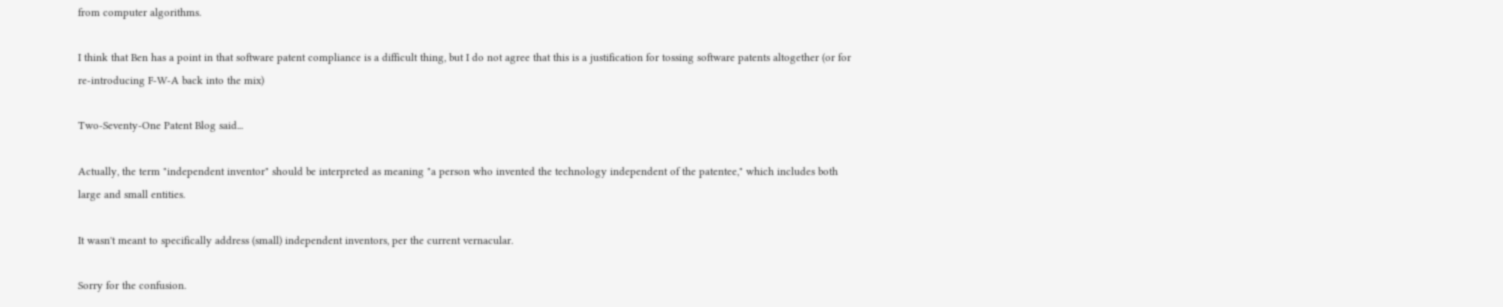from computer algorithms.

I think that Ben has a point in that software patent compliance is a difficult thing, but I do not agree that this is a justification for tossing software patents altogether (or for re-introducing F-W-A back into the mix)

Two-Seventy-One Patent Blog said...

Actually, the term "independent inventor" should be interpreted as meaning "a person who invented the technology independent of the patentee," which includes both large and small entities.

It wasn't meant to specifically address (small) independent inventors, per the current vernacular.

Sorry for the confusion.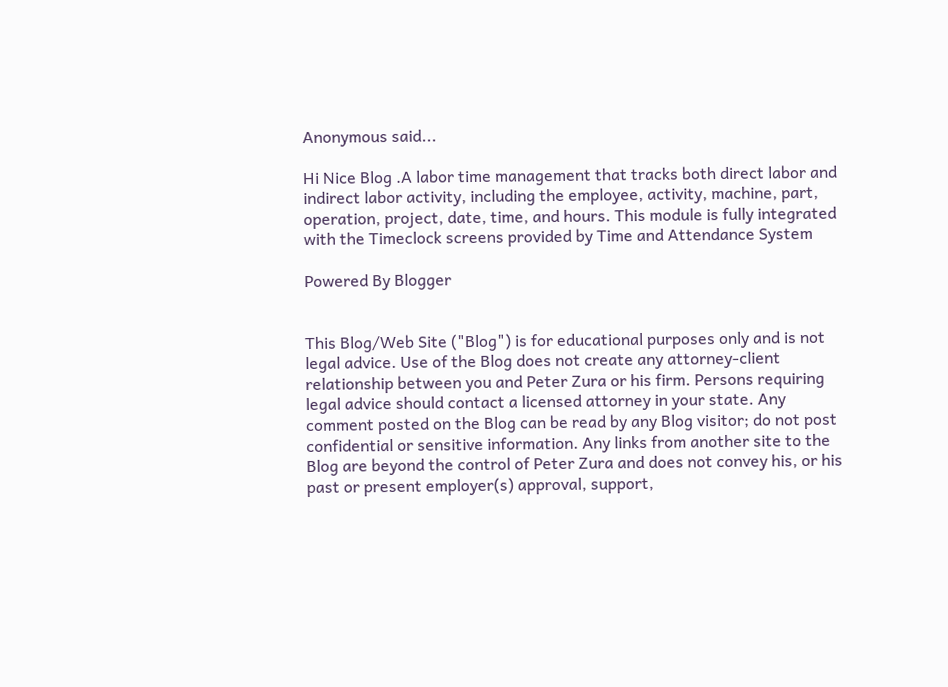Anonymous said...

Hi Nice Blog .A labor time management that tracks both direct labor and indirect labor activity, including the employee, activity, machine, part, operation, project, date, time, and hours. This module is fully integrated with the Timeclock screens provided by Time and Attendance System

Powered By Blogger


This Blog/Web Site ("Blog") is for educational purposes only and is not legal advice. Use of the Blog does not create any attorney-client relationship between you and Peter Zura or his firm. Persons requiring legal advice should contact a licensed attorney in your state. Any comment posted on the Blog can be read by any Blog visitor; do not post confidential or sensitive information. Any links from another site to the Blog are beyond the control of Peter Zura and does not convey his, or his past or present employer(s) approval, support,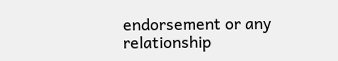endorsement or any relationship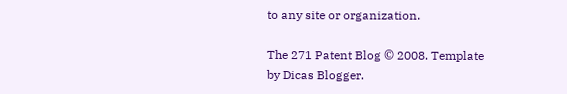to any site or organization.

The 271 Patent Blog © 2008. Template by Dicas Blogger.